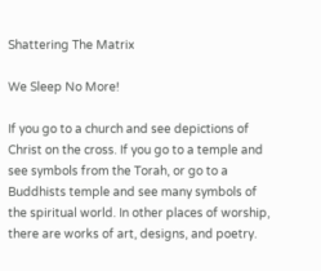Shattering The Matrix

We Sleep No More!

If you go to a church and see depictions of Christ on the cross. If you go to a temple and see symbols from the Torah, or go to a Buddhists temple and see many symbols of the spiritual world. In other places of worship, there are works of art, designs, and poetry.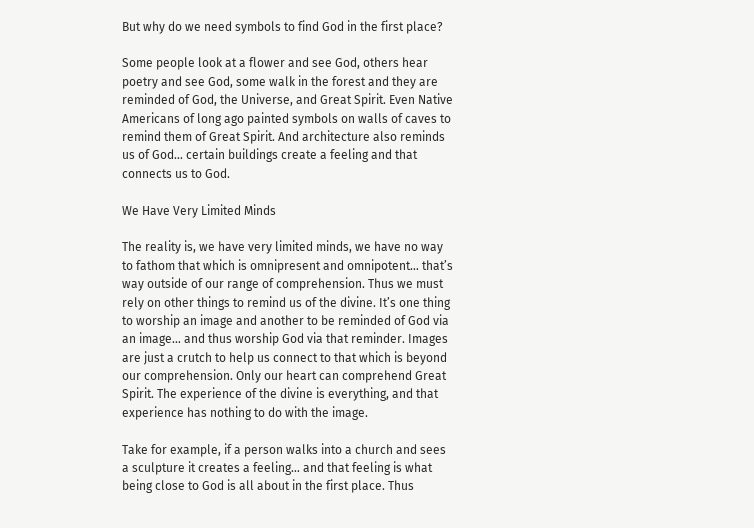But why do we need symbols to find God in the first place?

Some people look at a flower and see God, others hear poetry and see God, some walk in the forest and they are reminded of God, the Universe, and Great Spirit. Even Native Americans of long ago painted symbols on walls of caves to remind them of Great Spirit. And architecture also reminds us of God… certain buildings create a feeling and that connects us to God.

We Have Very Limited Minds

The reality is, we have very limited minds, we have no way to fathom that which is omnipresent and omnipotent… that’s way outside of our range of comprehension. Thus we must rely on other things to remind us of the divine. It’s one thing to worship an image and another to be reminded of God via an image… and thus worship God via that reminder. Images are just a crutch to help us connect to that which is beyond our comprehension. Only our heart can comprehend Great Spirit. The experience of the divine is everything, and that experience has nothing to do with the image.

Take for example, if a person walks into a church and sees a sculpture it creates a feeling… and that feeling is what being close to God is all about in the first place. Thus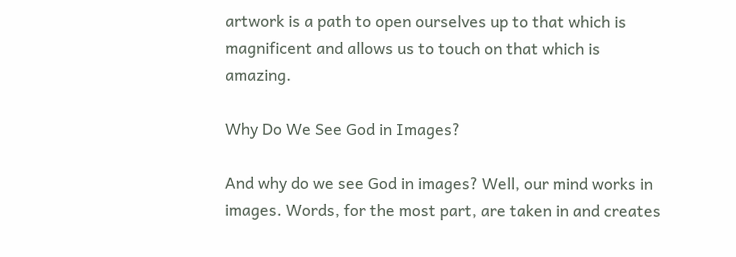artwork is a path to open ourselves up to that which is magnificent and allows us to touch on that which is amazing.

Why Do We See God in Images?

And why do we see God in images? Well, our mind works in images. Words, for the most part, are taken in and creates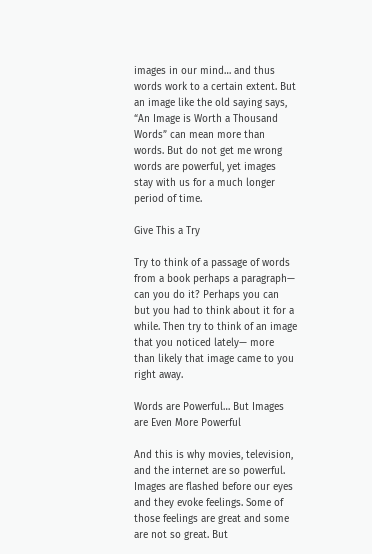images in our mind… and thus words work to a certain extent. But an image like the old saying says, “An Image is Worth a Thousand Words” can mean more than words. But do not get me wrong words are powerful, yet images stay with us for a much longer period of time.

Give This a Try

Try to think of a passage of words from a book perhaps a paragraph— can you do it? Perhaps you can but you had to think about it for a while. Then try to think of an image that you noticed lately— more than likely that image came to you right away.

Words are Powerful… But Images are Even More Powerful

And this is why movies, television, and the internet are so powerful. Images are flashed before our eyes and they evoke feelings. Some of those feelings are great and some are not so great. But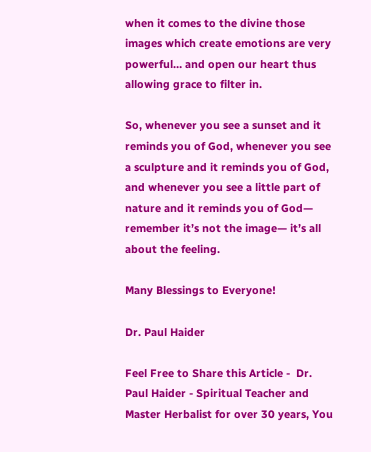when it comes to the divine those images which create emotions are very powerful… and open our heart thus allowing grace to filter in.

So, whenever you see a sunset and it reminds you of God, whenever you see a sculpture and it reminds you of God, and whenever you see a little part of nature and it reminds you of God— remember it’s not the image— it’s all about the feeling.

Many Blessings to Everyone!

Dr. Paul Haider

Feel Free to Share this Article -  Dr. Paul Haider - Spiritual Teacher and Master Herbalist for over 30 years, You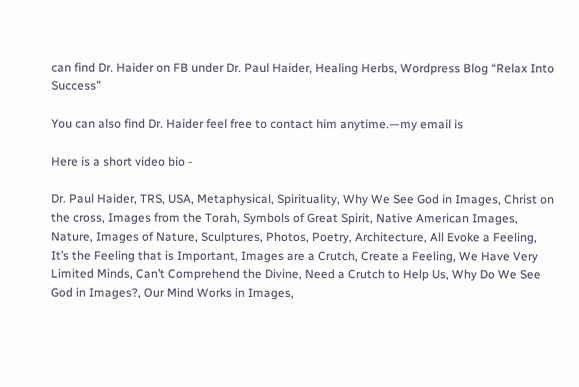can find Dr. Haider on FB under Dr. Paul Haider, Healing Herbs, Wordpress Blog “Relax Into Success”

You can also find Dr. Haider feel free to contact him anytime.—my email is

Here is a short video bio -

Dr. Paul Haider, TRS, USA, Metaphysical, Spirituality, Why We See God in Images, Christ on the cross, Images from the Torah, Symbols of Great Spirit, Native American Images, Nature, Images of Nature, Sculptures, Photos, Poetry, Architecture, All Evoke a Feeling, It’s the Feeling that is Important, Images are a Crutch, Create a Feeling, We Have Very Limited Minds, Can’t Comprehend the Divine, Need a Crutch to Help Us, Why Do We See God in Images?, Our Mind Works in Images,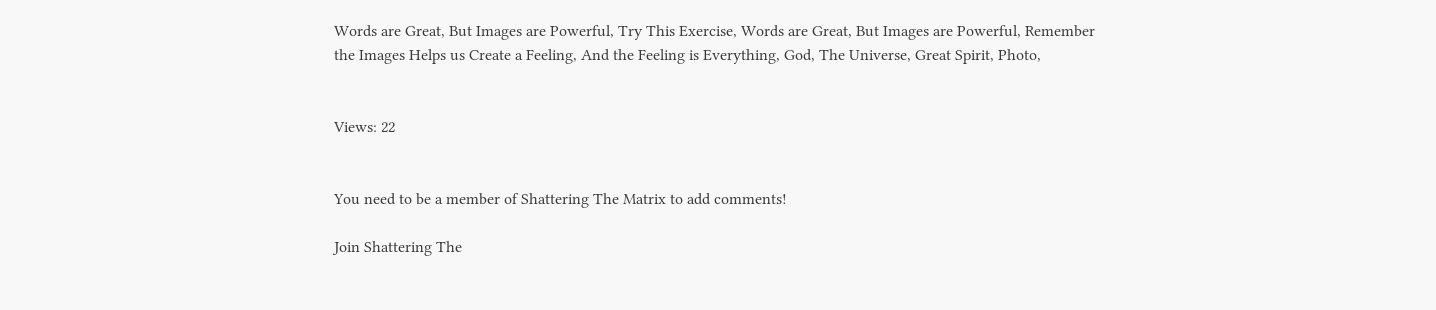Words are Great, But Images are Powerful, Try This Exercise, Words are Great, But Images are Powerful, Remember the Images Helps us Create a Feeling, And the Feeling is Everything, God, The Universe, Great Spirit, Photo,


Views: 22


You need to be a member of Shattering The Matrix to add comments!

Join Shattering The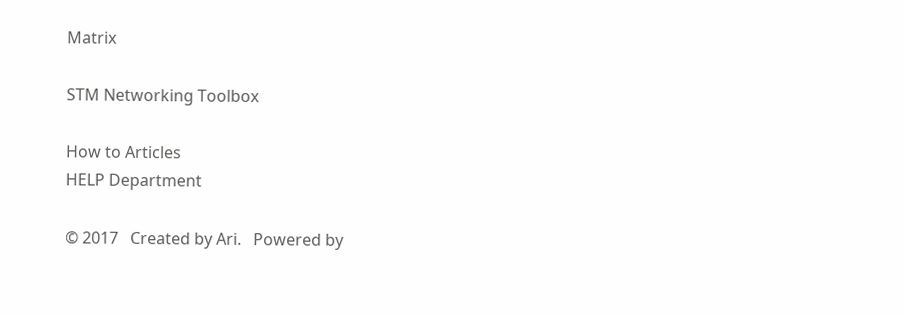Matrix

STM Networking Toolbox

How to Articles
HELP Department

© 2017   Created by Ari.   Powered by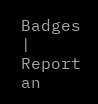Badges  |  Report an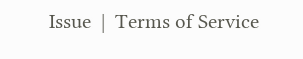Issue  |  Terms of Service